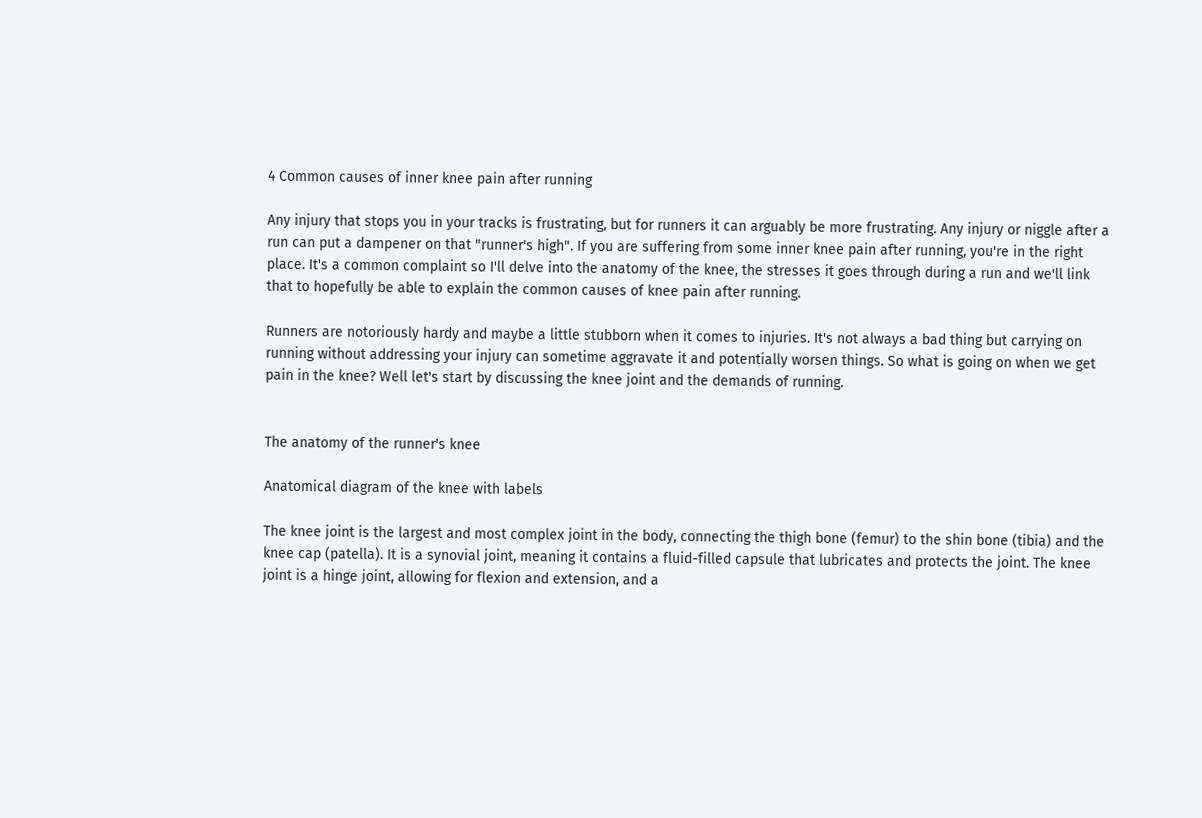4 Common causes of inner knee pain after running

Any injury that stops you in your tracks is frustrating, but for runners it can arguably be more frustrating. Any injury or niggle after a run can put a dampener on that "runner's high". If you are suffering from some inner knee pain after running, you're in the right place. It's a common complaint so I'll delve into the anatomy of the knee, the stresses it goes through during a run and we'll link that to hopefully be able to explain the common causes of knee pain after running.

Runners are notoriously hardy and maybe a little stubborn when it comes to injuries. It's not always a bad thing but carrying on running without addressing your injury can sometime aggravate it and potentially worsen things. So what is going on when we get pain in the knee? Well let's start by discussing the knee joint and the demands of running.


The anatomy of the runner's knee

Anatomical diagram of the knee with labels

The knee joint is the largest and most complex joint in the body, connecting the thigh bone (femur) to the shin bone (tibia) and the knee cap (patella). It is a synovial joint, meaning it contains a fluid-filled capsule that lubricates and protects the joint. The knee joint is a hinge joint, allowing for flexion and extension, and a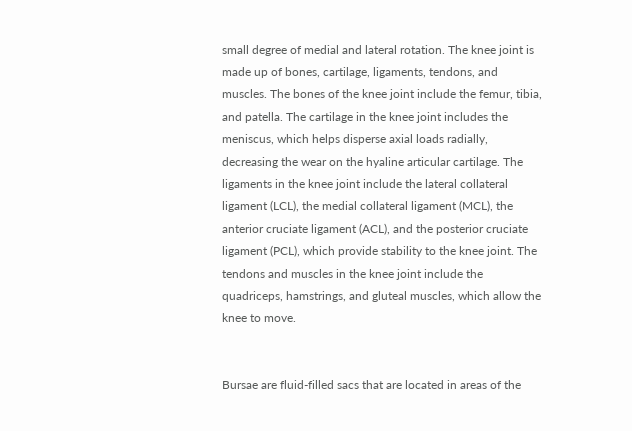small degree of medial and lateral rotation. The knee joint is made up of bones, cartilage, ligaments, tendons, and muscles. The bones of the knee joint include the femur, tibia, and patella. The cartilage in the knee joint includes the meniscus, which helps disperse axial loads radially, decreasing the wear on the hyaline articular cartilage. The ligaments in the knee joint include the lateral collateral ligament (LCL), the medial collateral ligament (MCL), the anterior cruciate ligament (ACL), and the posterior cruciate ligament (PCL), which provide stability to the knee joint. The tendons and muscles in the knee joint include the quadriceps, hamstrings, and gluteal muscles, which allow the knee to move.


Bursae are fluid-filled sacs that are located in areas of the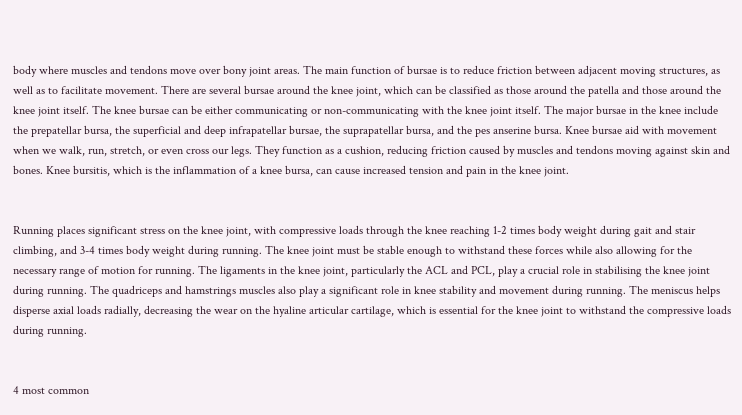body where muscles and tendons move over bony joint areas. The main function of bursae is to reduce friction between adjacent moving structures, as well as to facilitate movement. There are several bursae around the knee joint, which can be classified as those around the patella and those around the knee joint itself. The knee bursae can be either communicating or non-communicating with the knee joint itself. The major bursae in the knee include the prepatellar bursa, the superficial and deep infrapatellar bursae, the suprapatellar bursa, and the pes anserine bursa. Knee bursae aid with movement when we walk, run, stretch, or even cross our legs. They function as a cushion, reducing friction caused by muscles and tendons moving against skin and bones. Knee bursitis, which is the inflammation of a knee bursa, can cause increased tension and pain in the knee joint.


Running places significant stress on the knee joint, with compressive loads through the knee reaching 1-2 times body weight during gait and stair climbing, and 3-4 times body weight during running. The knee joint must be stable enough to withstand these forces while also allowing for the necessary range of motion for running. The ligaments in the knee joint, particularly the ACL and PCL, play a crucial role in stabilising the knee joint during running. The quadriceps and hamstrings muscles also play a significant role in knee stability and movement during running. The meniscus helps disperse axial loads radially, decreasing the wear on the hyaline articular cartilage, which is essential for the knee joint to withstand the compressive loads during running.


4 most common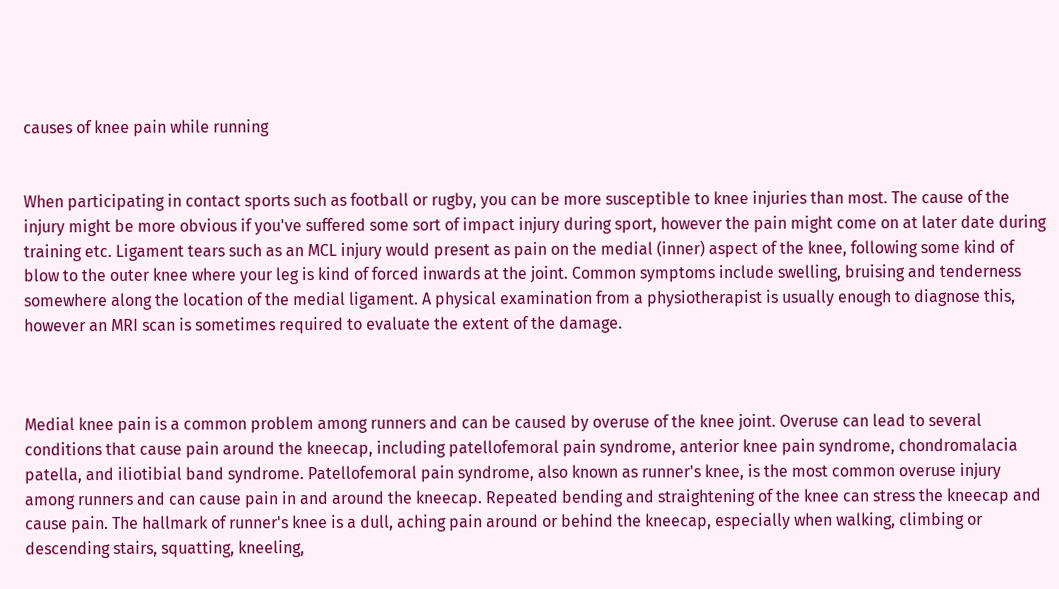causes of knee pain while running


When participating in contact sports such as football or rugby, you can be more susceptible to knee injuries than most. The cause of the injury might be more obvious if you've suffered some sort of impact injury during sport, however the pain might come on at later date during training etc. Ligament tears such as an MCL injury would present as pain on the medial (inner) aspect of the knee, following some kind of blow to the outer knee where your leg is kind of forced inwards at the joint. Common symptoms include swelling, bruising and tenderness somewhere along the location of the medial ligament. A physical examination from a physiotherapist is usually enough to diagnose this, however an MRI scan is sometimes required to evaluate the extent of the damage.



Medial knee pain is a common problem among runners and can be caused by overuse of the knee joint. Overuse can lead to several conditions that cause pain around the kneecap, including patellofemoral pain syndrome, anterior knee pain syndrome, chondromalacia patella, and iliotibial band syndrome. Patellofemoral pain syndrome, also known as runner's knee, is the most common overuse injury among runners and can cause pain in and around the kneecap. Repeated bending and straightening of the knee can stress the kneecap and cause pain. The hallmark of runner's knee is a dull, aching pain around or behind the kneecap, especially when walking, climbing or descending stairs, squatting, kneeling,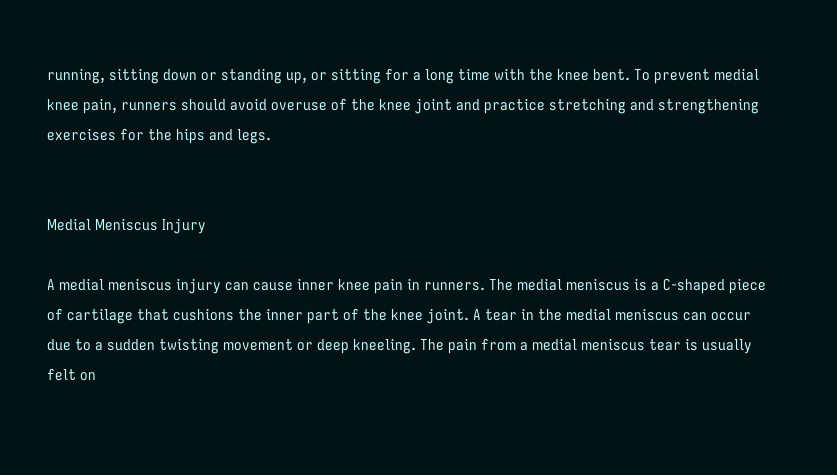running, sitting down or standing up, or sitting for a long time with the knee bent. To prevent medial knee pain, runners should avoid overuse of the knee joint and practice stretching and strengthening exercises for the hips and legs.


Medial Meniscus Injury

A medial meniscus injury can cause inner knee pain in runners. The medial meniscus is a C-shaped piece of cartilage that cushions the inner part of the knee joint. A tear in the medial meniscus can occur due to a sudden twisting movement or deep kneeling. The pain from a medial meniscus tear is usually felt on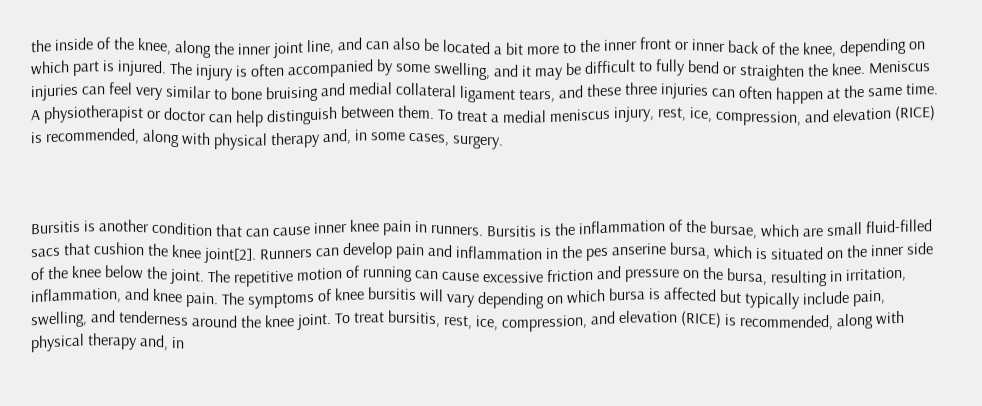the inside of the knee, along the inner joint line, and can also be located a bit more to the inner front or inner back of the knee, depending on which part is injured. The injury is often accompanied by some swelling, and it may be difficult to fully bend or straighten the knee. Meniscus injuries can feel very similar to bone bruising and medial collateral ligament tears, and these three injuries can often happen at the same time. A physiotherapist or doctor can help distinguish between them. To treat a medial meniscus injury, rest, ice, compression, and elevation (RICE) is recommended, along with physical therapy and, in some cases, surgery.



Bursitis is another condition that can cause inner knee pain in runners. Bursitis is the inflammation of the bursae, which are small fluid-filled sacs that cushion the knee joint[2]. Runners can develop pain and inflammation in the pes anserine bursa, which is situated on the inner side of the knee below the joint. The repetitive motion of running can cause excessive friction and pressure on the bursa, resulting in irritation, inflammation, and knee pain. The symptoms of knee bursitis will vary depending on which bursa is affected but typically include pain, swelling, and tenderness around the knee joint. To treat bursitis, rest, ice, compression, and elevation (RICE) is recommended, along with physical therapy and, in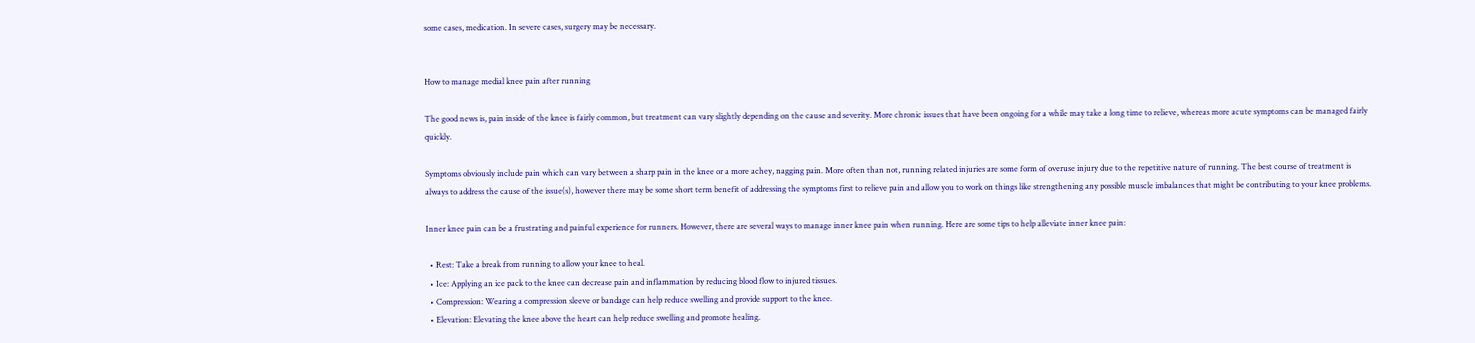some cases, medication. In severe cases, surgery may be necessary.


How to manage medial knee pain after running

The good news is, pain inside of the knee is fairly common, but treatment can vary slightly depending on the cause and severity. More chronic issues that have been ongoing for a while may take a long time to relieve, whereas more acute symptoms can be managed fairly quickly.

Symptoms obviously include pain which can vary between a sharp pain in the knee or a more achey, nagging pain. More often than not, running related injuries are some form of overuse injury due to the repetitive nature of running. The best course of treatment is always to address the cause of the issue(s), however there may be some short term benefit of addressing the symptoms first to relieve pain and allow you to work on things like strengthening any possible muscle imbalances that might be contributing to your knee problems.

Inner knee pain can be a frustrating and painful experience for runners. However, there are several ways to manage inner knee pain when running. Here are some tips to help alleviate inner knee pain:

  • Rest: Take a break from running to allow your knee to heal.
  • Ice: Applying an ice pack to the knee can decrease pain and inflammation by reducing blood flow to injured tissues.
  • Compression: Wearing a compression sleeve or bandage can help reduce swelling and provide support to the knee.
  • Elevation: Elevating the knee above the heart can help reduce swelling and promote healing.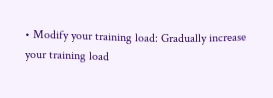• Modify your training load: Gradually increase your training load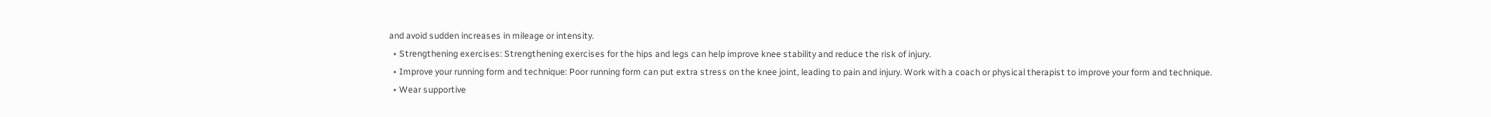and avoid sudden increases in mileage or intensity.
  • Strengthening exercises: Strengthening exercises for the hips and legs can help improve knee stability and reduce the risk of injury.
  • Improve your running form and technique: Poor running form can put extra stress on the knee joint, leading to pain and injury. Work with a coach or physical therapist to improve your form and technique.
  • Wear supportive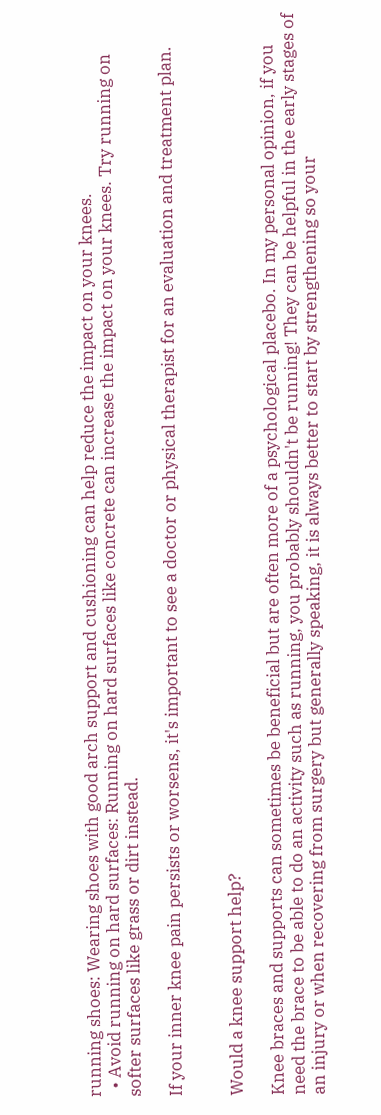running shoes: Wearing shoes with good arch support and cushioning can help reduce the impact on your knees.
  • Avoid running on hard surfaces: Running on hard surfaces like concrete can increase the impact on your knees. Try running on softer surfaces like grass or dirt instead.

If your inner knee pain persists or worsens, it's important to see a doctor or physical therapist for an evaluation and treatment plan.


Would a knee support help?

Knee braces and supports can sometimes be beneficial but are often more of a psychological placebo. In my personal opinion, if you need the brace to be able to do an activity such as running, you probably shouldn't be running! They can be helpful in the early stages of an injury or when recovering from surgery but generally speaking, it is always better to start by strengthening so your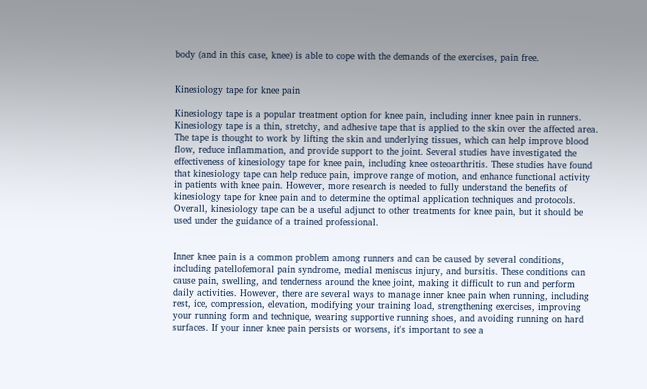body (and in this case, knee) is able to cope with the demands of the exercises, pain free.


Kinesiology tape for knee pain

Kinesiology tape is a popular treatment option for knee pain, including inner knee pain in runners. Kinesiology tape is a thin, stretchy, and adhesive tape that is applied to the skin over the affected area. The tape is thought to work by lifting the skin and underlying tissues, which can help improve blood flow, reduce inflammation, and provide support to the joint. Several studies have investigated the effectiveness of kinesiology tape for knee pain, including knee osteoarthritis. These studies have found that kinesiology tape can help reduce pain, improve range of motion, and enhance functional activity in patients with knee pain. However, more research is needed to fully understand the benefits of kinesiology tape for knee pain and to determine the optimal application techniques and protocols. Overall, kinesiology tape can be a useful adjunct to other treatments for knee pain, but it should be used under the guidance of a trained professional.


Inner knee pain is a common problem among runners and can be caused by several conditions, including patellofemoral pain syndrome, medial meniscus injury, and bursitis. These conditions can cause pain, swelling, and tenderness around the knee joint, making it difficult to run and perform daily activities. However, there are several ways to manage inner knee pain when running, including rest, ice, compression, elevation, modifying your training load, strengthening exercises, improving your running form and technique, wearing supportive running shoes, and avoiding running on hard surfaces. If your inner knee pain persists or worsens, it's important to see a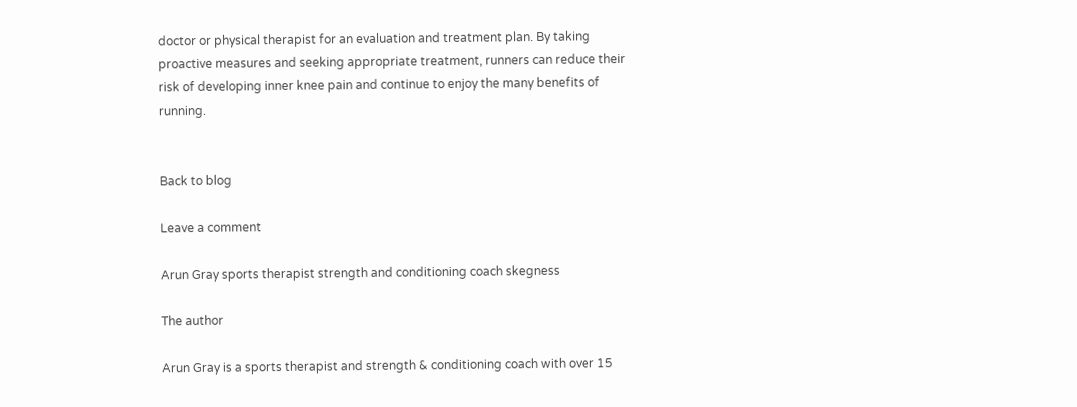doctor or physical therapist for an evaluation and treatment plan. By taking proactive measures and seeking appropriate treatment, runners can reduce their risk of developing inner knee pain and continue to enjoy the many benefits of running.


Back to blog

Leave a comment

Arun Gray sports therapist strength and conditioning coach skegness

The author

Arun Gray is a sports therapist and strength & conditioning coach with over 15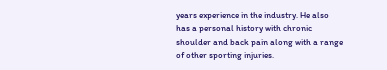years experience in the industry. He also has a personal history with chronic shoulder and back pain along with a range of other sporting injuries.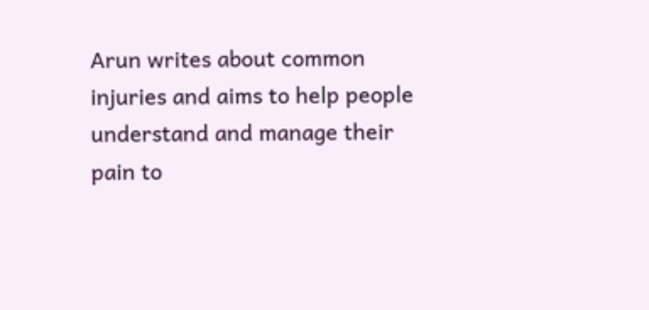Arun writes about common injuries and aims to help people understand and manage their pain to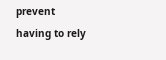prevent having to rely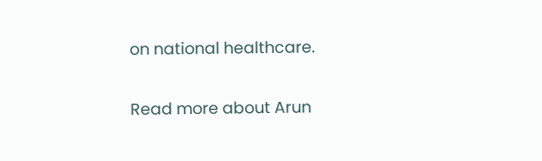on national healthcare.

Read more about Arun